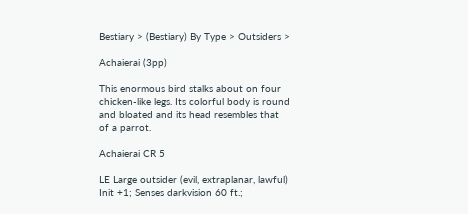Bestiary > (Bestiary) By Type > Outsiders >

Achaierai (3pp)

This enormous bird stalks about on four chicken-like legs. Its colorful body is round and bloated and its head resembles that of a parrot.

Achaierai CR 5

LE Large outsider (evil, extraplanar, lawful)
Init +1; Senses darkvision 60 ft.;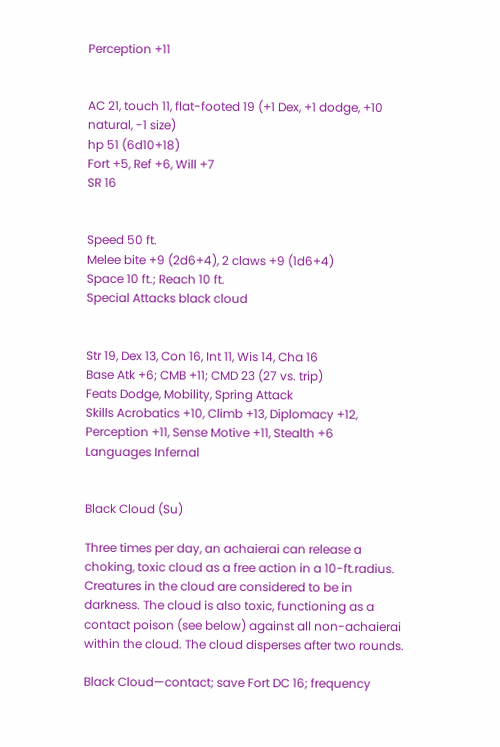Perception +11


AC 21, touch 11, flat-footed 19 (+1 Dex, +1 dodge, +10 natural, -1 size)
hp 51 (6d10+18)
Fort +5, Ref +6, Will +7
SR 16


Speed 50 ft.
Melee bite +9 (2d6+4), 2 claws +9 (1d6+4)
Space 10 ft.; Reach 10 ft.
Special Attacks black cloud


Str 19, Dex 13, Con 16, Int 11, Wis 14, Cha 16
Base Atk +6; CMB +11; CMD 23 (27 vs. trip)
Feats Dodge, Mobility, Spring Attack
Skills Acrobatics +10, Climb +13, Diplomacy +12, Perception +11, Sense Motive +11, Stealth +6
Languages Infernal


Black Cloud (Su)

Three times per day, an achaierai can release a choking, toxic cloud as a free action in a 10-ft.radius. Creatures in the cloud are considered to be in darkness. The cloud is also toxic, functioning as a contact poison (see below) against all non-achaierai within the cloud. The cloud disperses after two rounds.

Black Cloud—contact; save Fort DC 16; frequency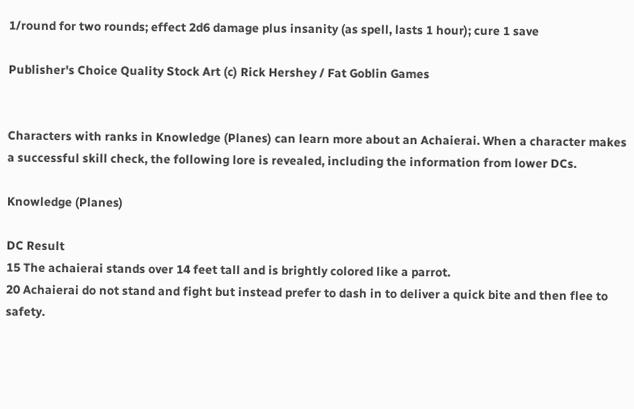1/round for two rounds; effect 2d6 damage plus insanity (as spell, lasts 1 hour); cure 1 save

Publisher's Choice Quality Stock Art (c) Rick Hershey / Fat Goblin Games


Characters with ranks in Knowledge (Planes) can learn more about an Achaierai. When a character makes a successful skill check, the following lore is revealed, including the information from lower DCs.

Knowledge (Planes)

DC Result
15 The achaierai stands over 14 feet tall and is brightly colored like a parrot.
20 Achaierai do not stand and fight but instead prefer to dash in to deliver a quick bite and then flee to safety.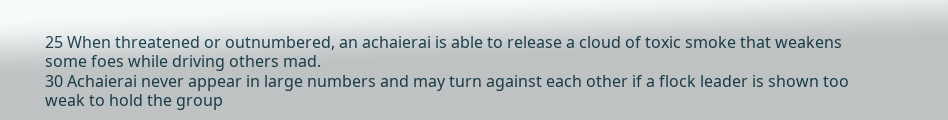25 When threatened or outnumbered, an achaierai is able to release a cloud of toxic smoke that weakens some foes while driving others mad.
30 Achaierai never appear in large numbers and may turn against each other if a flock leader is shown too weak to hold the group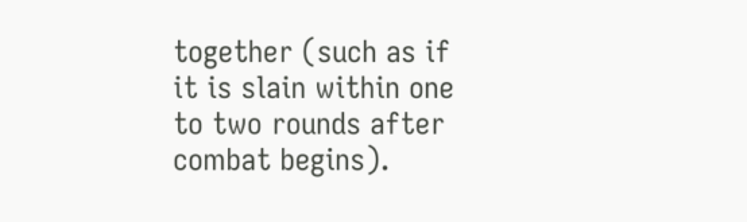together (such as if it is slain within one to two rounds after combat begins).